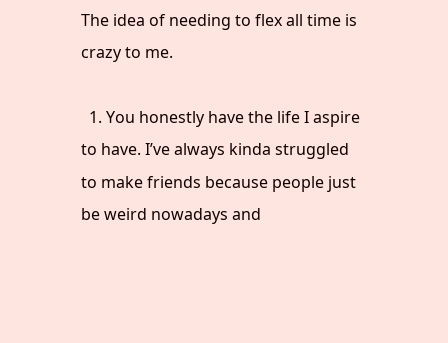The idea of needing to flex all time is crazy to me.

  1. You honestly have the life I aspire to have. I’ve always kinda struggled to make friends because people just be weird nowadays and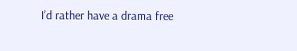I’d rather have a drama free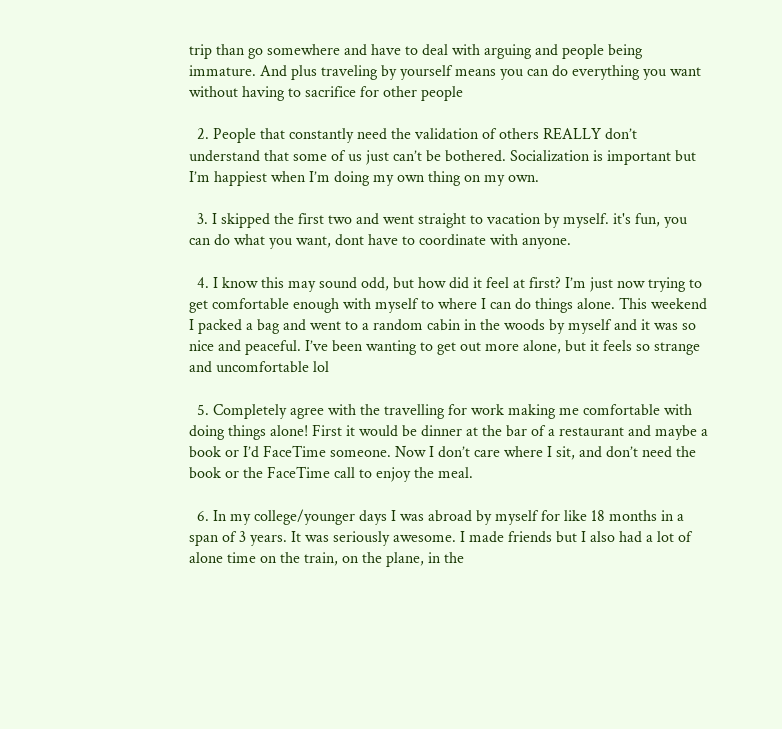trip than go somewhere and have to deal with arguing and people being immature. And plus traveling by yourself means you can do everything you want without having to sacrifice for other people

  2. People that constantly need the validation of others REALLY don’t understand that some of us just can’t be bothered. Socialization is important but I’m happiest when I’m doing my own thing on my own.

  3. I skipped the first two and went straight to vacation by myself. it's fun, you can do what you want, dont have to coordinate with anyone.

  4. I know this may sound odd, but how did it feel at first? I’m just now trying to get comfortable enough with myself to where I can do things alone. This weekend I packed a bag and went to a random cabin in the woods by myself and it was so nice and peaceful. I’ve been wanting to get out more alone, but it feels so strange and uncomfortable lol

  5. Completely agree with the travelling for work making me comfortable with doing things alone! First it would be dinner at the bar of a restaurant and maybe a book or I’d FaceTime someone. Now I don’t care where I sit, and don’t need the book or the FaceTime call to enjoy the meal.

  6. In my college/younger days I was abroad by myself for like 18 months in a span of 3 years. It was seriously awesome. I made friends but I also had a lot of alone time on the train, on the plane, in the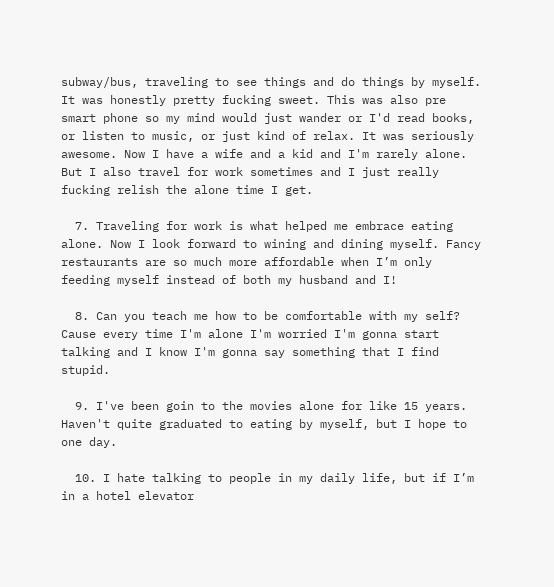subway/bus, traveling to see things and do things by myself. It was honestly pretty fucking sweet. This was also pre smart phone so my mind would just wander or I'd read books, or listen to music, or just kind of relax. It was seriously awesome. Now I have a wife and a kid and I'm rarely alone. But I also travel for work sometimes and I just really fucking relish the alone time I get.

  7. Traveling for work is what helped me embrace eating alone. Now I look forward to wining and dining myself. Fancy restaurants are so much more affordable when I’m only feeding myself instead of both my husband and I!

  8. Can you teach me how to be comfortable with my self? Cause every time I'm alone I'm worried I'm gonna start talking and I know I'm gonna say something that I find stupid.

  9. I've been goin to the movies alone for like 15 years. Haven't quite graduated to eating by myself, but I hope to one day.

  10. I hate talking to people in my daily life, but if I’m in a hotel elevator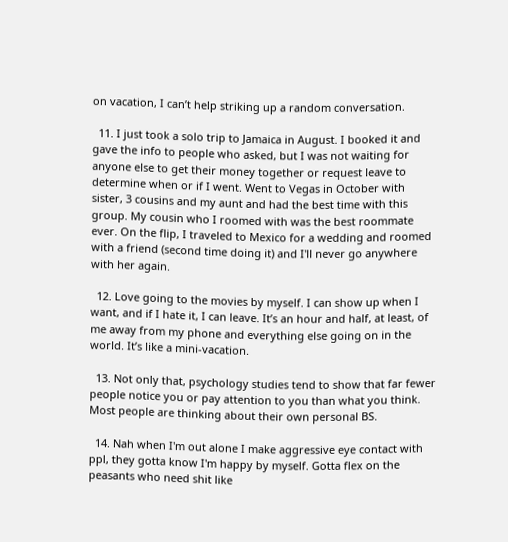on vacation, I can’t help striking up a random conversation.

  11. I just took a solo trip to Jamaica in August. I booked it and gave the info to people who asked, but I was not waiting for anyone else to get their money together or request leave to determine when or if I went. Went to Vegas in October with sister, 3 cousins and my aunt and had the best time with this group. My cousin who I roomed with was the best roommate ever. On the flip, I traveled to Mexico for a wedding and roomed with a friend (second time doing it) and I'll never go anywhere with her again.

  12. Love going to the movies by myself. I can show up when I want, and if I hate it, I can leave. It’s an hour and half, at least, of me away from my phone and everything else going on in the world. It’s like a mini-vacation.

  13. Not only that, psychology studies tend to show that far fewer people notice you or pay attention to you than what you think. Most people are thinking about their own personal BS.

  14. Nah when I'm out alone I make aggressive eye contact with ppl, they gotta know I'm happy by myself. Gotta flex on the peasants who need shit like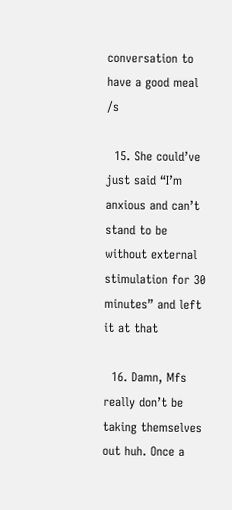conversation to have a good meal /s

  15. She could’ve just said “I’m anxious and can’t stand to be without external stimulation for 30 minutes” and left it at that

  16. Damn, Mfs really don’t be taking themselves out huh. Once a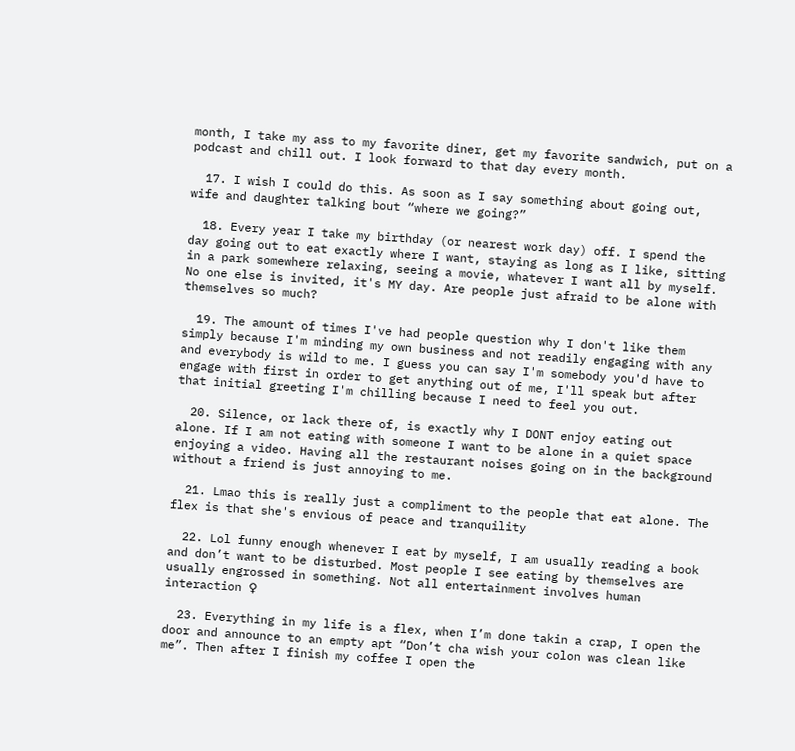month, I take my ass to my favorite diner, get my favorite sandwich, put on a podcast and chill out. I look forward to that day every month.

  17. I wish I could do this. As soon as I say something about going out, wife and daughter talking bout “where we going?”

  18. Every year I take my birthday (or nearest work day) off. I spend the day going out to eat exactly where I want, staying as long as I like, sitting in a park somewhere relaxing, seeing a movie, whatever I want all by myself. No one else is invited, it's MY day. Are people just afraid to be alone with themselves so much?

  19. The amount of times I've had people question why I don't like them simply because I'm minding my own business and not readily engaging with any and everybody is wild to me. I guess you can say I'm somebody you'd have to engage with first in order to get anything out of me, I'll speak but after that initial greeting I'm chilling because I need to feel you out.

  20. Silence, or lack there of, is exactly why I DONT enjoy eating out alone. If I am not eating with someone I want to be alone in a quiet space enjoying a video. Having all the restaurant noises going on in the background without a friend is just annoying to me.

  21. Lmao this is really just a compliment to the people that eat alone. The flex is that she's envious of peace and tranquility

  22. Lol funny enough whenever I eat by myself, I am usually reading a book and don’t want to be disturbed. Most people I see eating by themselves are usually engrossed in something. Not all entertainment involves human interaction ♀

  23. Everything in my life is a flex, when I’m done takin a crap, I open the door and announce to an empty apt “Don’t cha wish your colon was clean like me”. Then after I finish my coffee I open the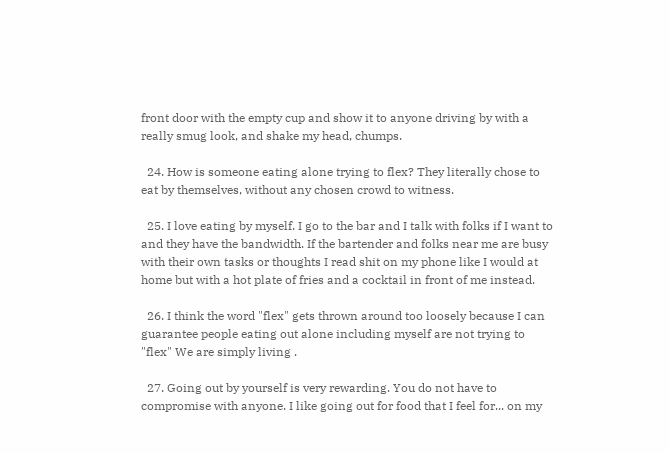front door with the empty cup and show it to anyone driving by with a really smug look, and shake my head, chumps.

  24. How is someone eating alone trying to flex? They literally chose to eat by themselves, without any chosen crowd to witness.

  25. I love eating by myself. I go to the bar and I talk with folks if I want to and they have the bandwidth. If the bartender and folks near me are busy with their own tasks or thoughts I read shit on my phone like I would at home but with a hot plate of fries and a cocktail in front of me instead.

  26. I think the word "flex" gets thrown around too loosely because I can guarantee people eating out alone including myself are not trying to "flex" We are simply living .

  27. Going out by yourself is very rewarding. You do not have to compromise with anyone. I like going out for food that I feel for... on my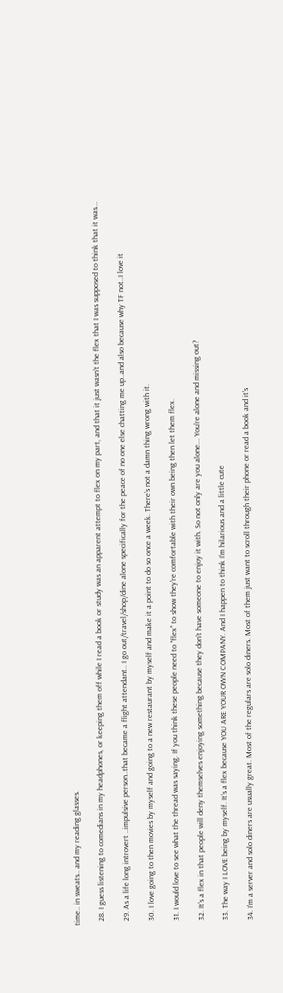time.. in sweats.. and my reading glasses.

  28. I guess listening to comedians in my headphones, or keeping them off while I read a book or study was an apparent attempt to flex on my part, and that it just wasn't the flex that I was supposed to think that it was...

  29. As a life long introvert ..impulsive person..that became a flight attendant.. I go out/travel/shop/dine alone specifically for the peace of no one else chatting me up..and also because why TF not..I love it

  30. I love going to then movies by myself and going to a new restaurant by myself and make it a point to do so once a week. There’s not a damn thing wrong with it.

  31. I would love to see what the thread was saying. If you think these people need to "flex" to show they're comfortable with their own being then let them flex.

  32. It's a flex in that people will deny themselves enjoying something because they don't have someone to enjoy it with. So not only are you alone... You're alone and missing out?

  33. The way I LOVE being by myself. It’s a flex because YOU ARE YOUR OWN COMPANY. And I happen to think I’m hilarious and a little cute

  34. I'm a server and solo diners are usually great. Most of the regulars are solo diners. Most of them just want to scroll through their phone or read a book and it's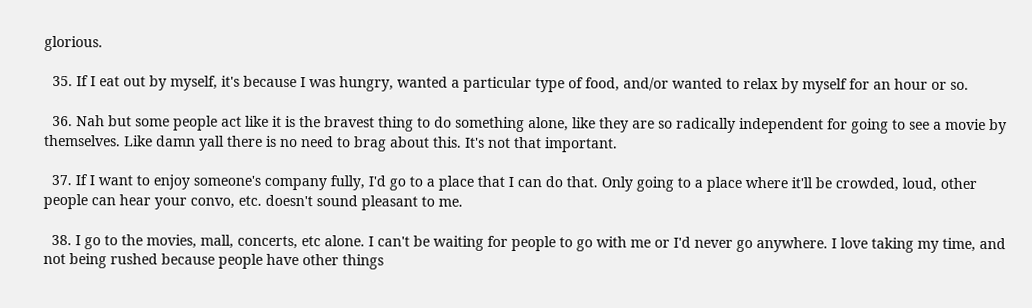glorious.

  35. If I eat out by myself, it's because I was hungry, wanted a particular type of food, and/or wanted to relax by myself for an hour or so.

  36. Nah but some people act like it is the bravest thing to do something alone, like they are so radically independent for going to see a movie by themselves. Like damn yall there is no need to brag about this. It's not that important.

  37. If I want to enjoy someone's company fully, I'd go to a place that I can do that. Only going to a place where it'll be crowded, loud, other people can hear your convo, etc. doesn't sound pleasant to me.

  38. I go to the movies, mall, concerts, etc alone. I can't be waiting for people to go with me or I'd never go anywhere. I love taking my time, and not being rushed because people have other things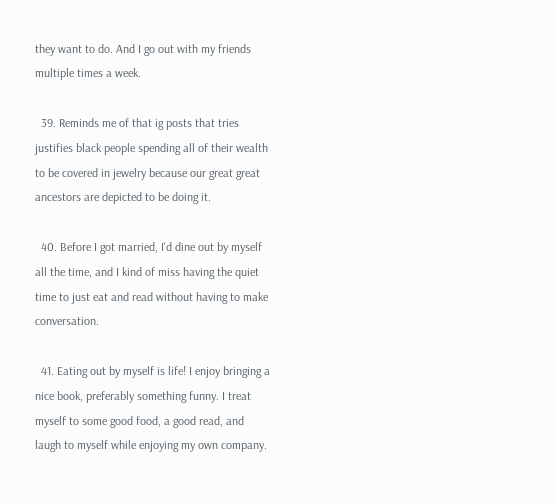they want to do. And I go out with my friends multiple times a week.

  39. Reminds me of that ig posts that tries justifies black people spending all of their wealth to be covered in jewelry because our great great ancestors are depicted to be doing it.

  40. Before I got married, I'd dine out by myself all the time, and I kind of miss having the quiet time to just eat and read without having to make conversation.

  41. Eating out by myself is life! I enjoy bringing a nice book, preferably something funny. I treat myself to some good food, a good read, and laugh to myself while enjoying my own company.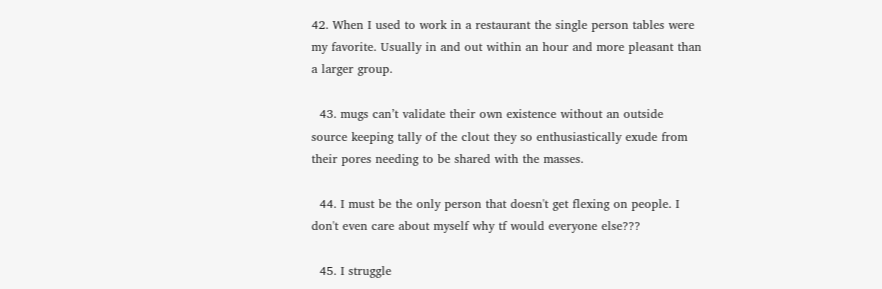42. When I used to work in a restaurant the single person tables were my favorite. Usually in and out within an hour and more pleasant than a larger group.

  43. mugs can’t validate their own existence without an outside source keeping tally of the clout they so enthusiastically exude from their pores needing to be shared with the masses.

  44. I must be the only person that doesn't get flexing on people. I don't even care about myself why tf would everyone else???

  45. I struggle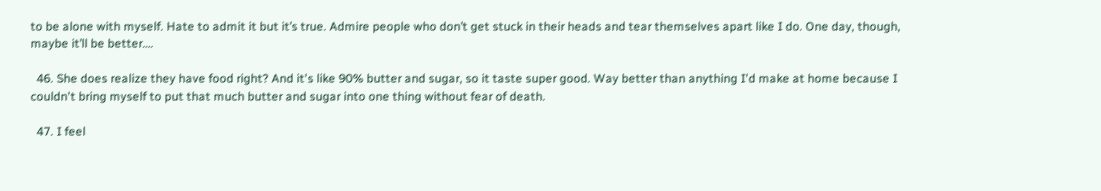to be alone with myself. Hate to admit it but it’s true. Admire people who don’t get stuck in their heads and tear themselves apart like I do. One day, though, maybe it’ll be better….

  46. She does realize they have food right? And it's like 90% butter and sugar, so it taste super good. Way better than anything I'd make at home because I couldn't bring myself to put that much butter and sugar into one thing without fear of death.

  47. I feel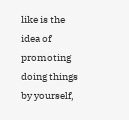like is the idea of promoting doing things by yourself,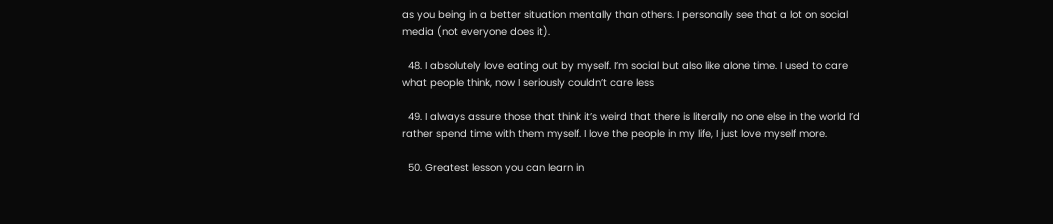as you being in a better situation mentally than others. I personally see that a lot on social media (not everyone does it).

  48. I absolutely love eating out by myself. I’m social but also like alone time. I used to care what people think, now I seriously couldn’t care less

  49. I always assure those that think it’s weird that there is literally no one else in the world I’d rather spend time with them myself. I love the people in my life, I just love myself more.

  50. Greatest lesson you can learn in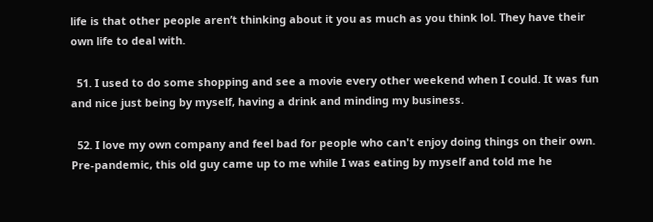life is that other people aren’t thinking about it you as much as you think lol. They have their own life to deal with.

  51. I used to do some shopping and see a movie every other weekend when I could. It was fun and nice just being by myself, having a drink and minding my business.

  52. I love my own company and feel bad for people who can't enjoy doing things on their own. Pre-pandemic, this old guy came up to me while I was eating by myself and told me he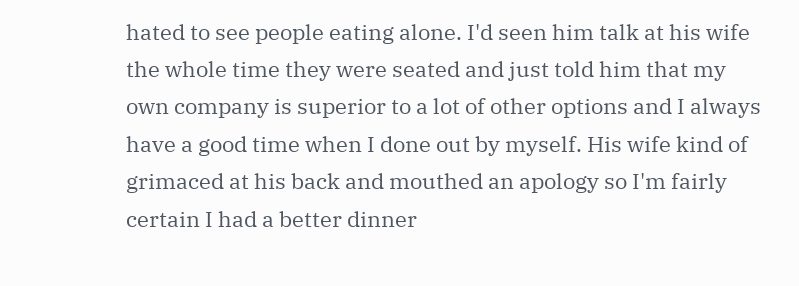hated to see people eating alone. I'd seen him talk at his wife the whole time they were seated and just told him that my own company is superior to a lot of other options and I always have a good time when I done out by myself. His wife kind of grimaced at his back and mouthed an apology so I'm fairly certain I had a better dinner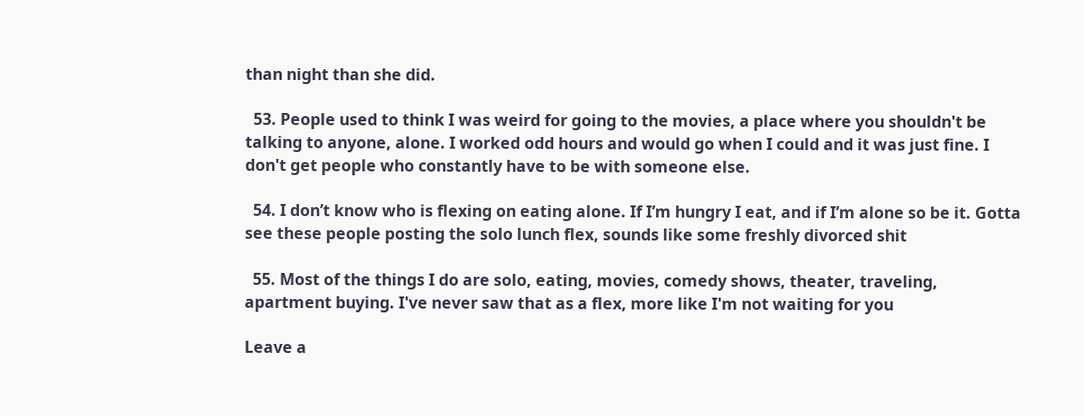than night than she did.

  53. People used to think I was weird for going to the movies, a place where you shouldn't be talking to anyone, alone. I worked odd hours and would go when I could and it was just fine. I don't get people who constantly have to be with someone else.

  54. I don’t know who is flexing on eating alone. If I’m hungry I eat, and if I’m alone so be it. Gotta see these people posting the solo lunch flex, sounds like some freshly divorced shit

  55. Most of the things I do are solo, eating, movies, comedy shows, theater, traveling, apartment buying. I've never saw that as a flex, more like I'm not waiting for you

Leave a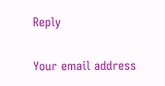Reply

Your email address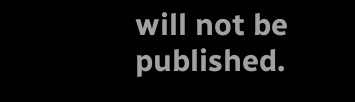will not be published.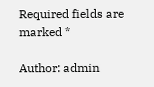Required fields are marked *

Author: admin